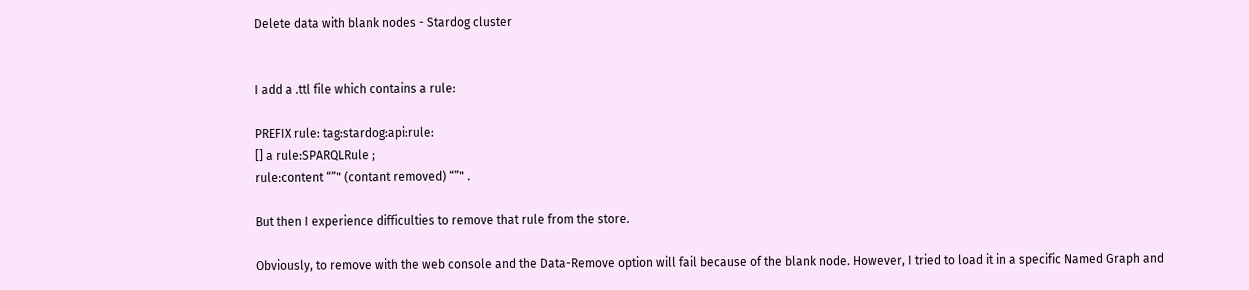Delete data with blank nodes - Stardog cluster


I add a .ttl file which contains a rule:

PREFIX rule: tag:stardog:api:rule:
[] a rule:SPARQLRule ;
rule:content “”" (contant removed) “”" .

But then I experience difficulties to remove that rule from the store.

Obviously, to remove with the web console and the Data-Remove option will fail because of the blank node. However, I tried to load it in a specific Named Graph and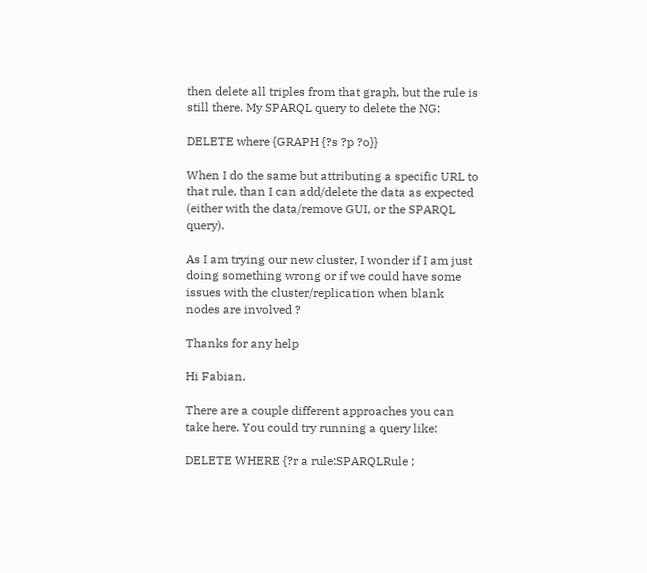then delete all triples from that graph, but the rule is still there. My SPARQL query to delete the NG:

DELETE where {GRAPH {?s ?p ?o}}

When I do the same but attributing a specific URL to that rule, than I can add/delete the data as expected (either with the data/remove GUI, or the SPARQL query).

As I am trying our new cluster, I wonder if I am just doing something wrong or if we could have some issues with the cluster/replication when blank nodes are involved ?

Thanks for any help

Hi Fabian,

There are a couple different approaches you can take here. You could try running a query like:

DELETE WHERE {?r a rule:SPARQLRule ;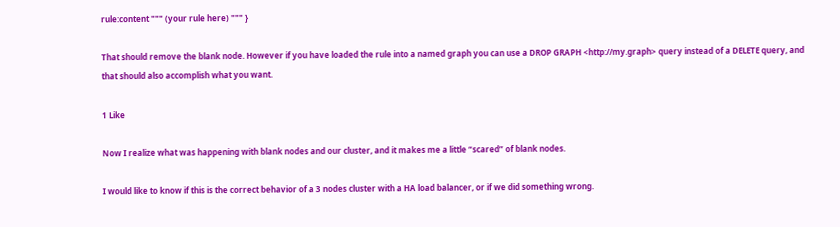rule:content """ (your rule here) """ }

That should remove the blank node. However if you have loaded the rule into a named graph you can use a DROP GRAPH <http://my.graph> query instead of a DELETE query, and that should also accomplish what you want.

1 Like

Now I realize what was happening with blank nodes and our cluster, and it makes me a little “scared” of blank nodes.

I would like to know if this is the correct behavior of a 3 nodes cluster with a HA load balancer, or if we did something wrong.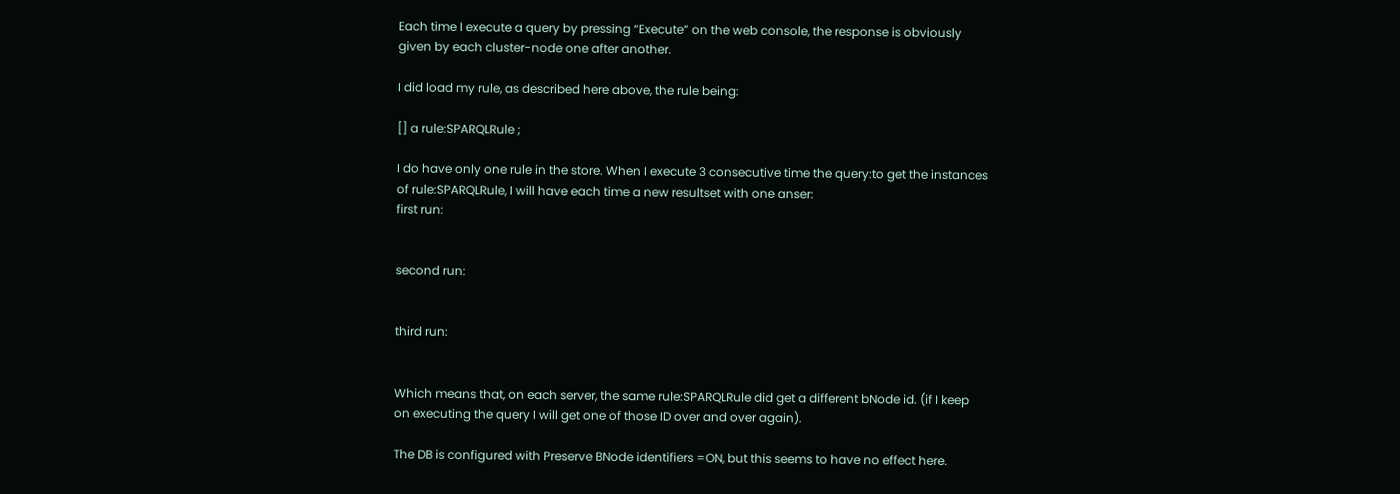Each time I execute a query by pressing “Execute” on the web console, the response is obviously given by each cluster-node one after another.

I did load my rule, as described here above, the rule being:

[] a rule:SPARQLRule ;

I do have only one rule in the store. When I execute 3 consecutive time the query:to get the instances of rule:SPARQLRule, I will have each time a new resultset with one anser:
first run:


second run:


third run:


Which means that, on each server, the same rule:SPARQLRule did get a different bNode id. (if I keep on executing the query I will get one of those ID over and over again).

The DB is configured with Preserve BNode identifiers =ON, but this seems to have no effect here.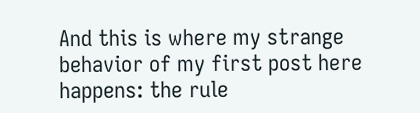And this is where my strange behavior of my first post here happens: the rule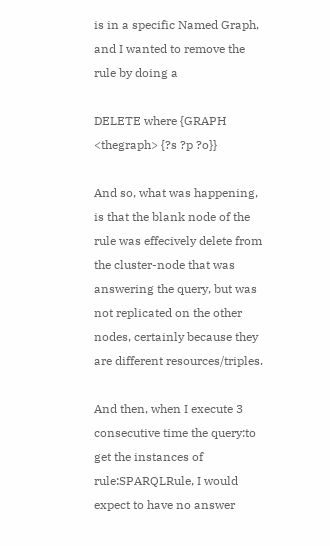is in a specific Named Graph, and I wanted to remove the rule by doing a

DELETE where {GRAPH <thegraph> {?s ?p ?o}}

And so, what was happening, is that the blank node of the rule was effecively delete from the cluster-node that was answering the query, but was not replicated on the other nodes, certainly because they are different resources/triples.

And then, when I execute 3 consecutive time the query:to get the instances of rule:SPARQLRule, I would expect to have no answer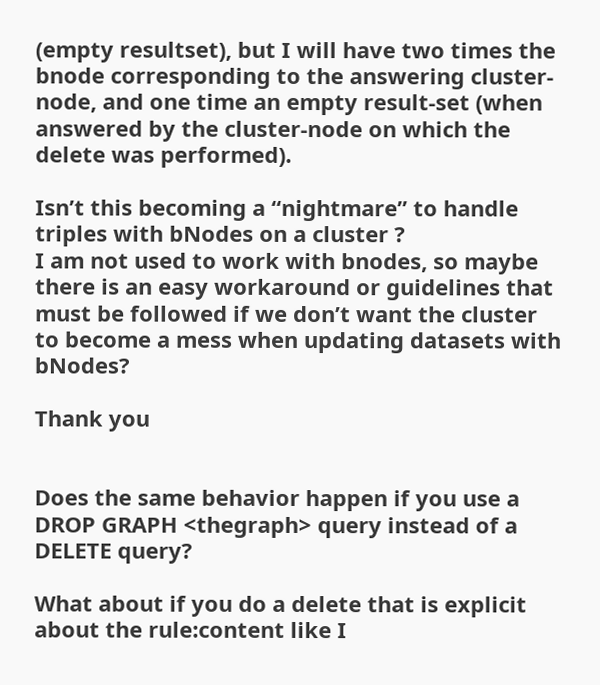(empty resultset), but I will have two times the bnode corresponding to the answering cluster-node, and one time an empty result-set (when answered by the cluster-node on which the delete was performed).

Isn’t this becoming a “nightmare” to handle triples with bNodes on a cluster ?
I am not used to work with bnodes, so maybe there is an easy workaround or guidelines that must be followed if we don’t want the cluster to become a mess when updating datasets with bNodes?

Thank you


Does the same behavior happen if you use a DROP GRAPH <thegraph> query instead of a DELETE query?

What about if you do a delete that is explicit about the rule:content like I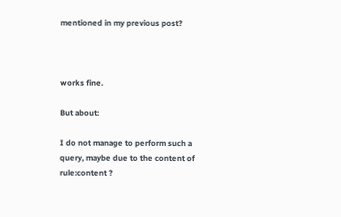mentioned in my previous post?



works fine.

But about:

I do not manage to perform such a query, maybe due to the content of rule:content ?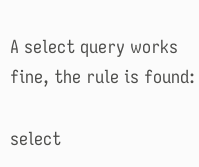A select query works fine, the rule is found:

select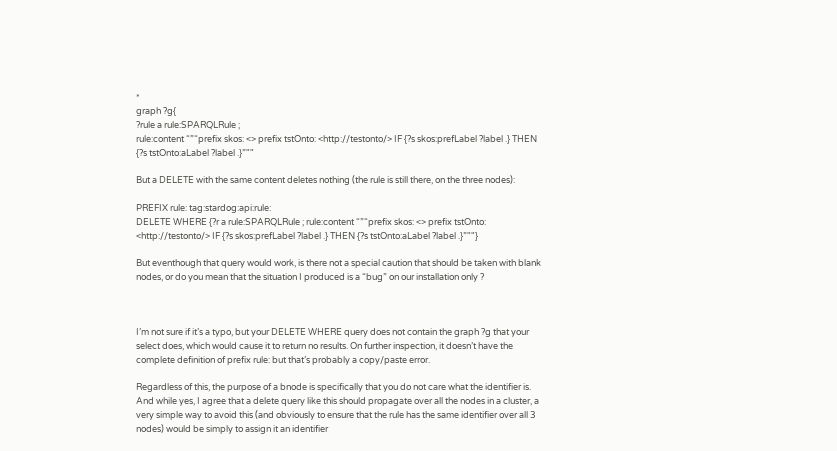*
graph ?g{
?rule a rule:SPARQLRule ;
rule:content “”“prefix skos: <> prefix tstOnto: <http://testonto/> IF {?s skos:prefLabel ?label .} THEN {?s tstOnto:aLabel ?label .}”""

But a DELETE with the same content deletes nothing (the rule is still there, on the three nodes):

PREFIX rule: tag:stardog:api:rule:
DELETE WHERE {?r a rule:SPARQLRule ; rule:content “”“prefix skos: <> prefix tstOnto: <http://testonto/> IF {?s skos:prefLabel ?label .} THEN {?s tstOnto:aLabel ?label .}”""}

But eventhough that query would work, is there not a special caution that should be taken with blank nodes, or do you mean that the situation I produced is a “bug” on our installation only ?



I’m not sure if it’s a typo, but your DELETE WHERE query does not contain the graph ?g that your select does, which would cause it to return no results. On further inspection, it doesn’t have the complete definition of prefix rule: but that’s probably a copy/paste error.

Regardless of this, the purpose of a bnode is specifically that you do not care what the identifier is. And while yes, I agree that a delete query like this should propagate over all the nodes in a cluster, a very simple way to avoid this (and obviously to ensure that the rule has the same identifier over all 3 nodes) would be simply to assign it an identifier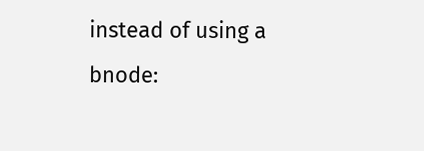instead of using a bnode: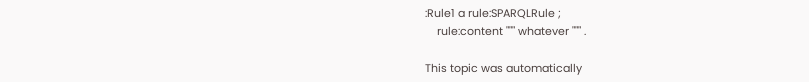:Rule1 a rule:SPARQLRule ;
    rule:content """ whatever """ .

This topic was automatically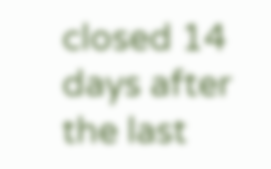closed 14 days after the last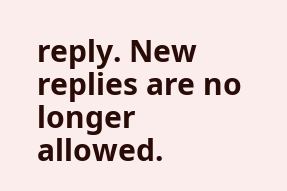reply. New replies are no longer allowed.